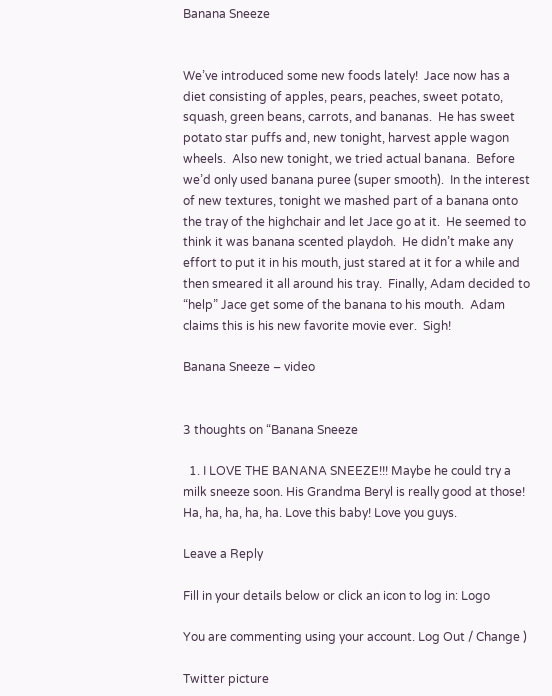Banana Sneeze


We’ve introduced some new foods lately!  Jace now has a diet consisting of apples, pears, peaches, sweet potato, squash, green beans, carrots, and bananas.  He has sweet potato star puffs and, new tonight, harvest apple wagon wheels.  Also new tonight, we tried actual banana.  Before we’d only used banana puree (super smooth).  In the interest of new textures, tonight we mashed part of a banana onto the tray of the highchair and let Jace go at it.  He seemed to think it was banana scented playdoh.  He didn’t make any effort to put it in his mouth, just stared at it for a while and then smeared it all around his tray.  Finally, Adam decided to “help” Jace get some of the banana to his mouth.  Adam claims this is his new favorite movie ever.  Sigh!

Banana Sneeze – video


3 thoughts on “Banana Sneeze

  1. I LOVE THE BANANA SNEEZE!!! Maybe he could try a milk sneeze soon. His Grandma Beryl is really good at those! Ha, ha, ha, ha, ha. Love this baby! Love you guys.

Leave a Reply

Fill in your details below or click an icon to log in: Logo

You are commenting using your account. Log Out / Change )

Twitter picture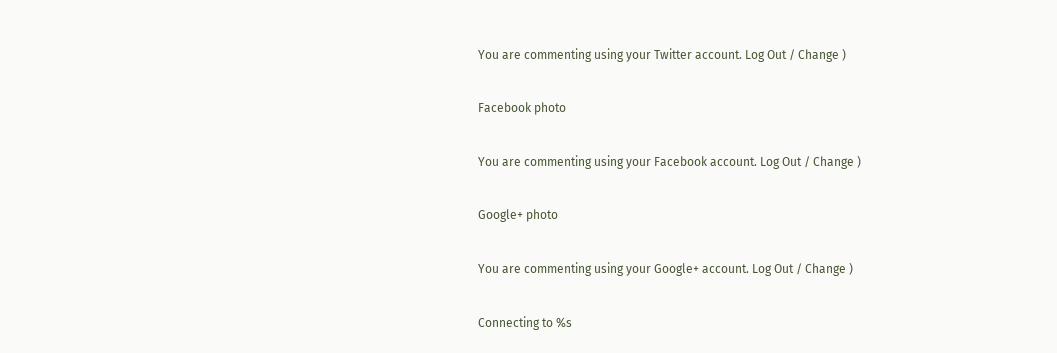You are commenting using your Twitter account. Log Out / Change )

Facebook photo

You are commenting using your Facebook account. Log Out / Change )

Google+ photo

You are commenting using your Google+ account. Log Out / Change )

Connecting to %s